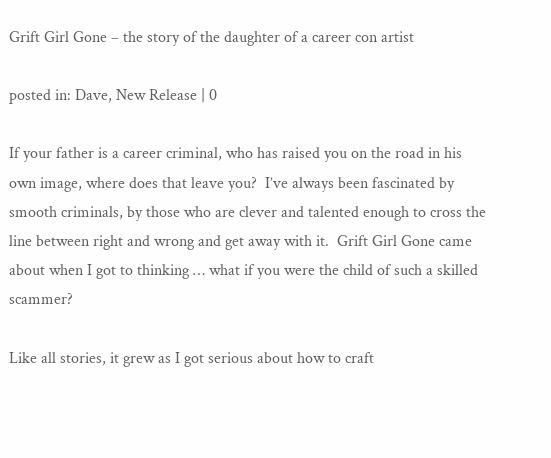Grift Girl Gone – the story of the daughter of a career con artist

posted in: Dave, New Release | 0

If your father is a career criminal, who has raised you on the road in his own image, where does that leave you?  I’ve always been fascinated by smooth criminals, by those who are clever and talented enough to cross the line between right and wrong and get away with it.  Grift Girl Gone came about when I got to thinking … what if you were the child of such a skilled scammer?

Like all stories, it grew as I got serious about how to craft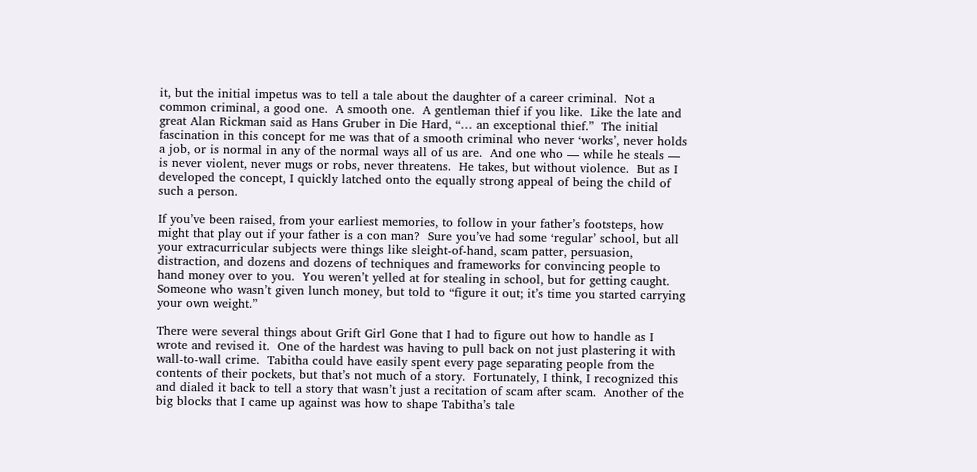it, but the initial impetus was to tell a tale about the daughter of a career criminal.  Not a common criminal, a good one.  A smooth one.  A gentleman thief if you like.  Like the late and great Alan Rickman said as Hans Gruber in Die Hard, “… an exceptional thief.”  The initial fascination in this concept for me was that of a smooth criminal who never ‘works’, never holds a job, or is normal in any of the normal ways all of us are.  And one who — while he steals — is never violent, never mugs or robs, never threatens.  He takes, but without violence.  But as I developed the concept, I quickly latched onto the equally strong appeal of being the child of such a person.

If you’ve been raised, from your earliest memories, to follow in your father’s footsteps, how might that play out if your father is a con man?  Sure you’ve had some ‘regular’ school, but all your extracurricular subjects were things like sleight-of-hand, scam patter, persuasion, distraction, and dozens and dozens of techniques and frameworks for convincing people to hand money over to you.  You weren’t yelled at for stealing in school, but for getting caught.  Someone who wasn’t given lunch money, but told to “figure it out; it’s time you started carrying your own weight.”

There were several things about Grift Girl Gone that I had to figure out how to handle as I wrote and revised it.  One of the hardest was having to pull back on not just plastering it with wall-to-wall crime.  Tabitha could have easily spent every page separating people from the contents of their pockets, but that’s not much of a story.  Fortunately, I think, I recognized this and dialed it back to tell a story that wasn’t just a recitation of scam after scam.  Another of the big blocks that I came up against was how to shape Tabitha’s tale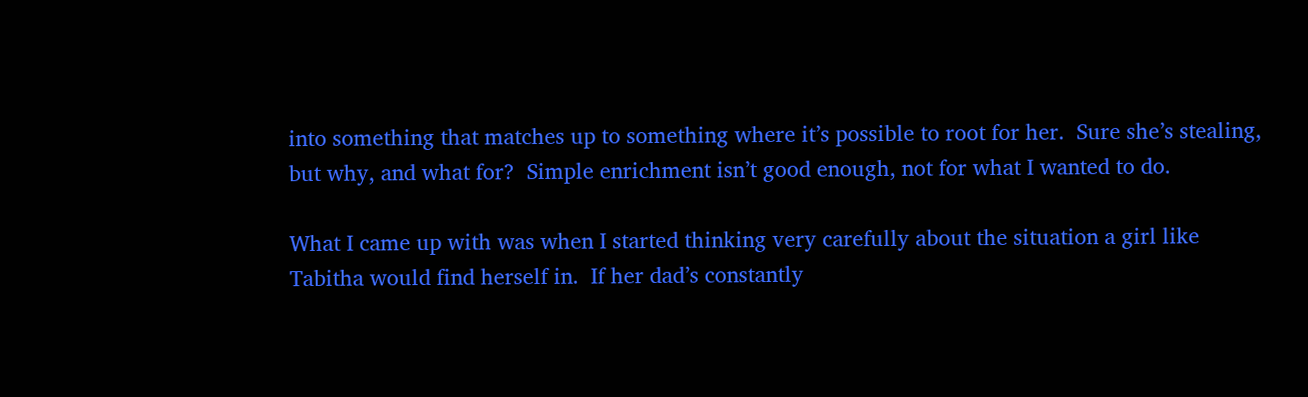into something that matches up to something where it’s possible to root for her.  Sure she’s stealing, but why, and what for?  Simple enrichment isn’t good enough, not for what I wanted to do.

What I came up with was when I started thinking very carefully about the situation a girl like Tabitha would find herself in.  If her dad’s constantly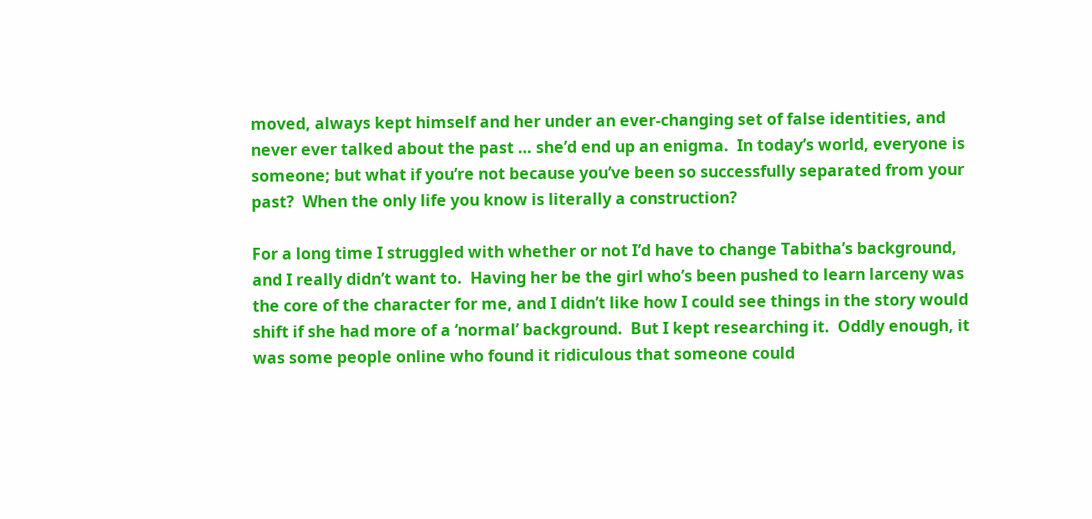moved, always kept himself and her under an ever-changing set of false identities, and never ever talked about the past … she’d end up an enigma.  In today’s world, everyone is someone; but what if you’re not because you’ve been so successfully separated from your past?  When the only life you know is literally a construction?

For a long time I struggled with whether or not I’d have to change Tabitha’s background, and I really didn’t want to.  Having her be the girl who’s been pushed to learn larceny was the core of the character for me, and I didn’t like how I could see things in the story would shift if she had more of a ‘normal’ background.  But I kept researching it.  Oddly enough, it was some people online who found it ridiculous that someone could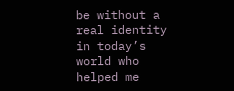be without a real identity in today’s world who helped me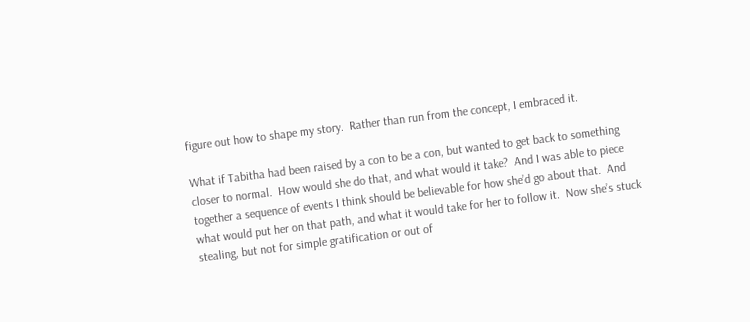figure out how to shape my story.  Rather than run from the concept, I embraced it.

What if Tabitha had been raised by a con to be a con, but wanted to get back to something closer to normal.  How would she do that, and what would it take?  And I was able to piece together a sequence of events I think should be believable for how she’d go about that.  And what would put her on that path, and what it would take for her to follow it.  Now she’s stuck stealing, but not for simple gratification or out of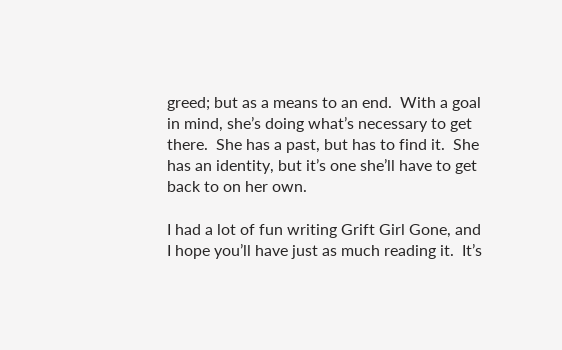greed; but as a means to an end.  With a goal in mind, she’s doing what’s necessary to get there.  She has a past, but has to find it.  She has an identity, but it’s one she’ll have to get back to on her own.

I had a lot of fun writing Grift Girl Gone, and I hope you’ll have just as much reading it.  It’s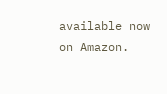available now on Amazon.